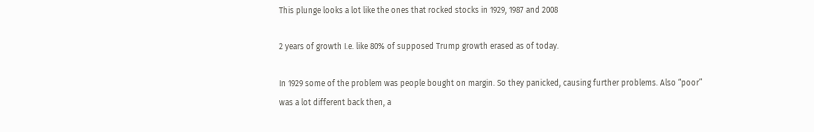This plunge looks a lot like the ones that rocked stocks in 1929, 1987 and 2008

2 years of growth I.e. like 80% of supposed Trump growth erased as of today.

In 1929 some of the problem was people bought on margin. So they panicked, causing further problems. Also “poor” was a lot different back then, a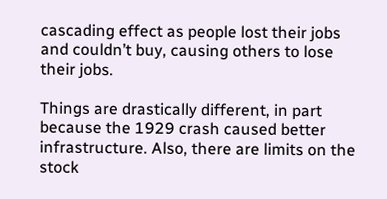cascading effect as people lost their jobs and couldn’t buy, causing others to lose their jobs.

Things are drastically different, in part because the 1929 crash caused better infrastructure. Also, there are limits on the stock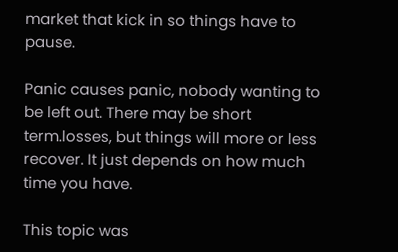market that kick in so things have to pause.

Panic causes panic, nobody wanting to be left out. There may be short term.losses, but things will more or less recover. It just depends on how much time you have.

This topic was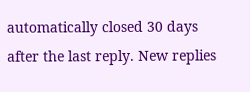automatically closed 30 days after the last reply. New replies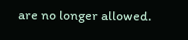are no longer allowed.